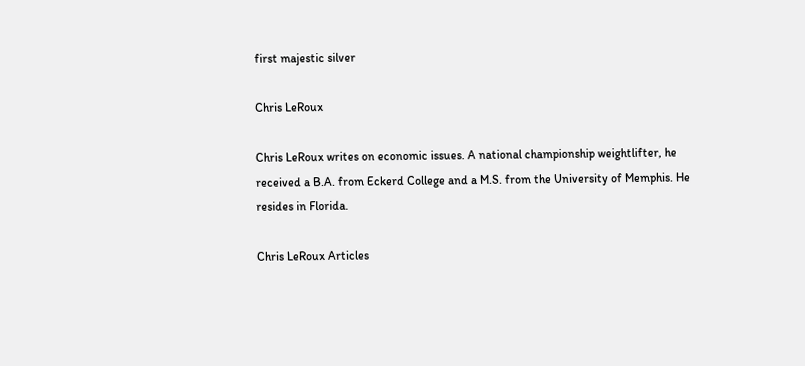first majestic silver

Chris LeRoux

Chris LeRoux writes on economic issues. A national championship weightlifter, he received a B.A. from Eckerd College and a M.S. from the University of Memphis. He resides in Florida.

Chris LeRoux Articles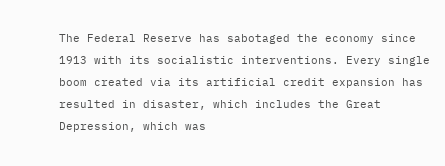The Federal Reserve has sabotaged the economy since 1913 with its socialistic interventions. Every single boom created via its artificial credit expansion has resulted in disaster, which includes the Great Depression, which was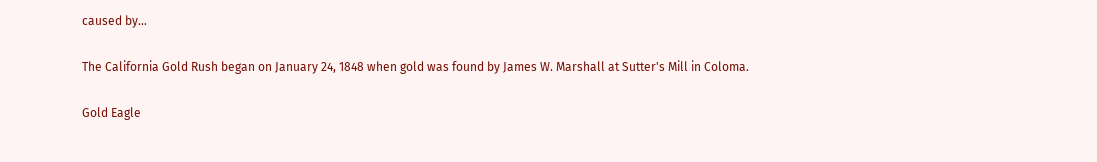caused by...

The California Gold Rush began on January 24, 1848 when gold was found by James W. Marshall at Sutter's Mill in Coloma.

Gold Eagle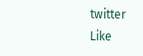twitter                Like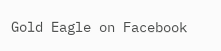Gold Eagle on Facebook